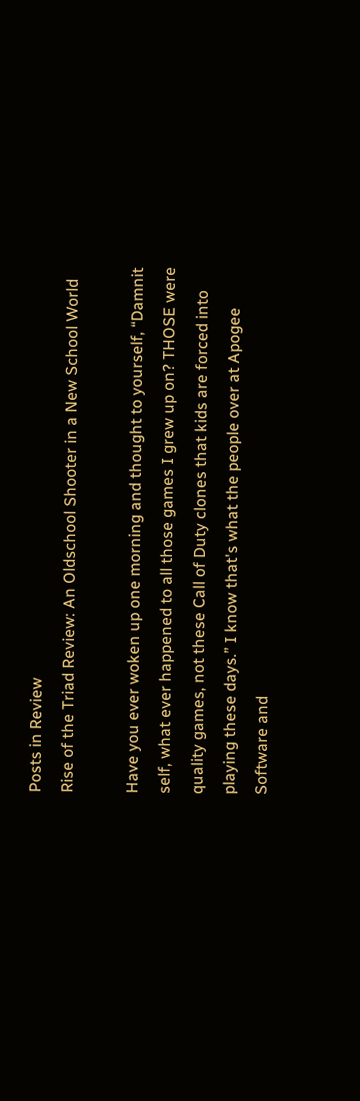Posts in Review
Rise of the Triad Review: An Oldschool Shooter in a New School World

Have you ever woken up one morning and thought to yourself, “Damnit self, what ever happened to all those games I grew up on? THOSE were quality games, not these Call of Duty clones that kids are forced into playing these days.” I know that's what the people over at Apogee Software and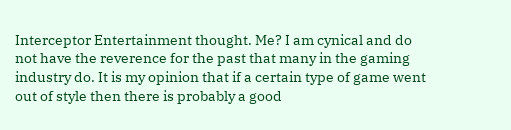Interceptor Entertainment thought. Me? I am cynical and do not have the reverence for the past that many in the gaming industry do. It is my opinion that if a certain type of game went out of style then there is probably a good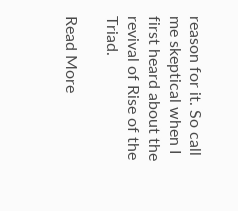reason for it. So call me skeptical when I first heard about the revival of Rise of the Triad.

Read More